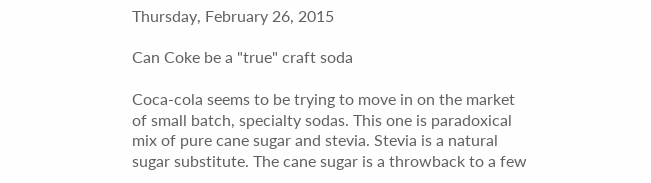Thursday, February 26, 2015

Can Coke be a "true" craft soda

Coca-cola seems to be trying to move in on the market of small batch, specialty sodas. This one is paradoxical mix of pure cane sugar and stevia. Stevia is a natural sugar substitute. The cane sugar is a throwback to a few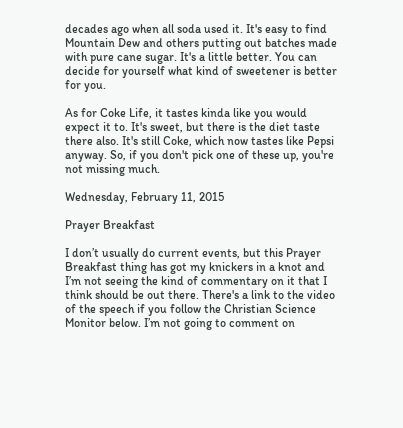decades ago when all soda used it. It's easy to find Mountain Dew and others putting out batches made with pure cane sugar. It's a little better. You can decide for yourself what kind of sweetener is better for you.

As for Coke Life, it tastes kinda like you would expect it to. It's sweet, but there is the diet taste there also. It's still Coke, which now tastes like Pepsi anyway. So, if you don't pick one of these up, you're not missing much.

Wednesday, February 11, 2015

Prayer Breakfast

I don’t usually do current events, but this Prayer Breakfast thing has got my knickers in a knot and I’m not seeing the kind of commentary on it that I think should be out there. There's a link to the video of the speech if you follow the Christian Science Monitor below. I’m not going to comment on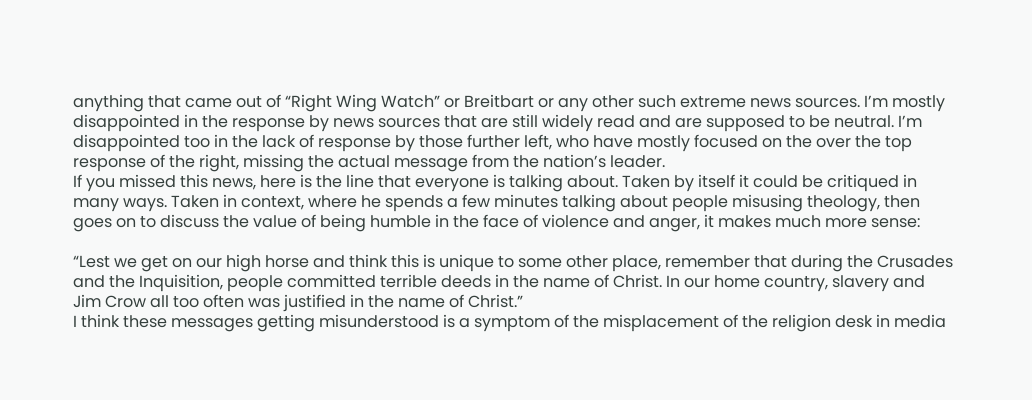anything that came out of “Right Wing Watch” or Breitbart or any other such extreme news sources. I’m mostly disappointed in the response by news sources that are still widely read and are supposed to be neutral. I’m disappointed too in the lack of response by those further left, who have mostly focused on the over the top response of the right, missing the actual message from the nation’s leader.
If you missed this news, here is the line that everyone is talking about. Taken by itself it could be critiqued in many ways. Taken in context, where he spends a few minutes talking about people misusing theology, then goes on to discuss the value of being humble in the face of violence and anger, it makes much more sense:

“Lest we get on our high horse and think this is unique to some other place, remember that during the Crusades and the Inquisition, people committed terrible deeds in the name of Christ. In our home country, slavery and Jim Crow all too often was justified in the name of Christ.”
I think these messages getting misunderstood is a symptom of the misplacement of the religion desk in media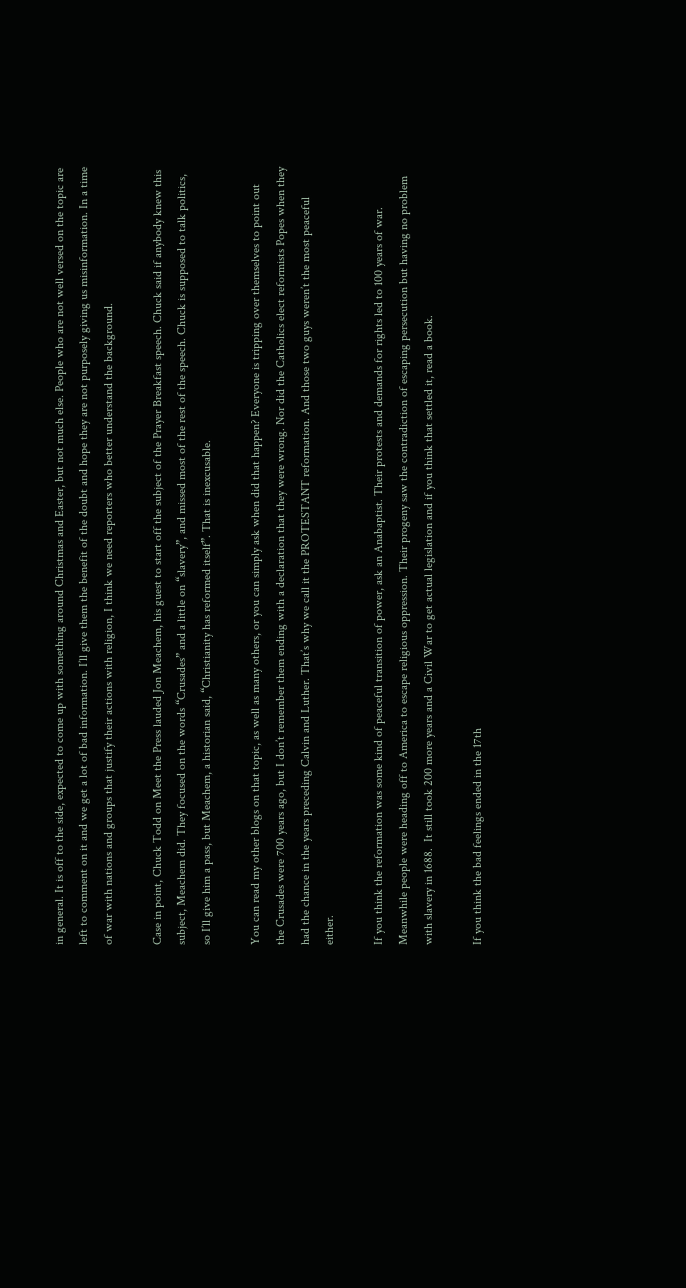in general. It is off to the side, expected to come up with something around Christmas and Easter, but not much else. People who are not well versed on the topic are left to comment on it and we get a lot of bad information. I’ll give them the benefit of the doubt and hope they are not purposely giving us misinformation. In a time of war with nations and groups that justify their actions with religion, I think we need reporters who better understand the background.

Case in point, Chuck Todd on Meet the Press lauded Jon Meachem, his guest to start off the subject of the Prayer Breakfast speech. Chuck said if anybody knew this subject, Meachem did. They focused on the words “Crusades” and a little on “slavery”, and missed most of the rest of the speech. Chuck is supposed to talk politics, so I’ll give him a pass, but Meachem, a historian said, “Christianity has reformed itself”. That is inexcusable.

You can read my other blogs on that topic, as well as many others, or you can simply ask when did that happen? Everyone is tripping over themselves to point out the Crusades were 700 years ago, but I don’t remember them ending with a declaration that they were wrong. Nor did the Catholics elect reformists Popes when they had the chance in the years preceding Calvin and Luther. That’s why we call it the PROTESTANT reformation. And those two guys weren’t the most peaceful either.

If you think the reformation was some kind of peaceful transition of power, ask an Anabaptist. Their protests and demands for rights led to 100 years of war. Meanwhile people were heading off to America to escape religious oppression. Their progeny saw the contradiction of escaping persecution but having no problem with slavery in 1688.  It still took 200 more years and a Civil War to get actual legislation and if you think that settled it, read a book.

If you think the bad feelings ended in the 17th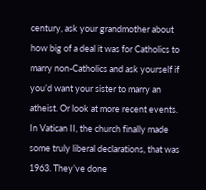century, ask your grandmother about how big of a deal it was for Catholics to marry non-Catholics and ask yourself if you’d want your sister to marry an atheist. Or look at more recent events. In Vatican II, the church finally made some truly liberal declarations, that was 1963. They’ve done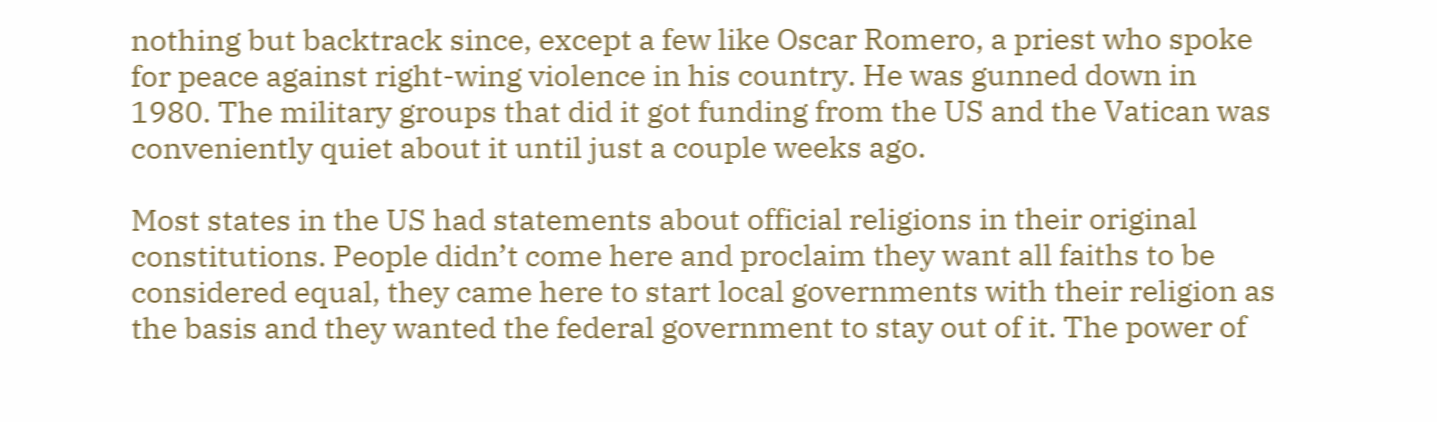nothing but backtrack since, except a few like Oscar Romero, a priest who spoke for peace against right-wing violence in his country. He was gunned down in 1980. The military groups that did it got funding from the US and the Vatican was conveniently quiet about it until just a couple weeks ago.

Most states in the US had statements about official religions in their original constitutions. People didn’t come here and proclaim they want all faiths to be considered equal, they came here to start local governments with their religion as the basis and they wanted the federal government to stay out of it. The power of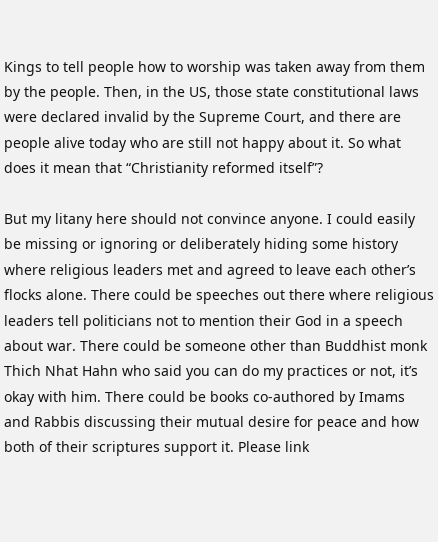Kings to tell people how to worship was taken away from them by the people. Then, in the US, those state constitutional laws were declared invalid by the Supreme Court, and there are people alive today who are still not happy about it. So what does it mean that “Christianity reformed itself”?

But my litany here should not convince anyone. I could easily be missing or ignoring or deliberately hiding some history where religious leaders met and agreed to leave each other’s flocks alone. There could be speeches out there where religious leaders tell politicians not to mention their God in a speech about war. There could be someone other than Buddhist monk Thich Nhat Hahn who said you can do my practices or not, it’s okay with him. There could be books co-authored by Imams and Rabbis discussing their mutual desire for peace and how both of their scriptures support it. Please link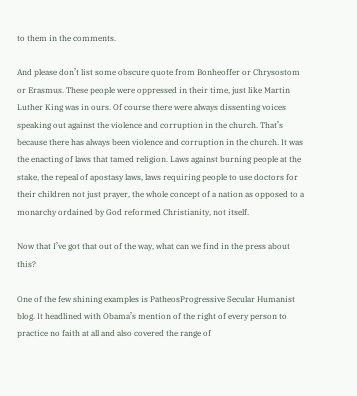to them in the comments.

And please don’t list some obscure quote from Bonheoffer or Chrysostom or Erasmus. These people were oppressed in their time, just like Martin Luther King was in ours. Of course there were always dissenting voices speaking out against the violence and corruption in the church. That’s because there has always been violence and corruption in the church. It was the enacting of laws that tamed religion. Laws against burning people at the stake, the repeal of apostasy laws, laws requiring people to use doctors for their children not just prayer, the whole concept of a nation as opposed to a monarchy ordained by God reformed Christianity, not itself.

Now that I’ve got that out of the way, what can we find in the press about this?

One of the few shining examples is PatheosProgressive Secular Humanist blog. It headlined with Obama’s mention of the right of every person to practice no faith at all and also covered the range of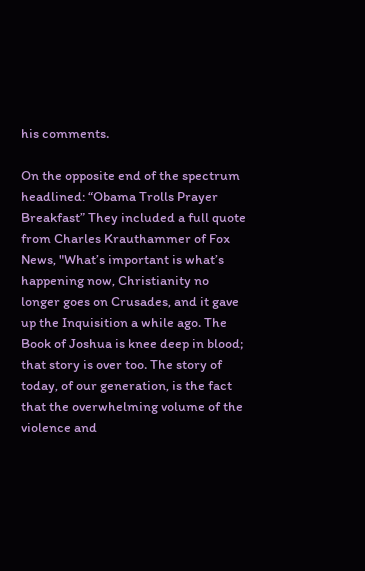his comments.

On the opposite end of the spectrum headlined: “Obama Trolls Prayer Breakfast” They included a full quote from Charles Krauthammer of Fox News, "What’s important is what’s happening now, Christianity no longer goes on Crusades, and it gave up the Inquisition a while ago. The Book of Joshua is knee deep in blood; that story is over too. The story of today, of our generation, is the fact that the overwhelming volume of the violence and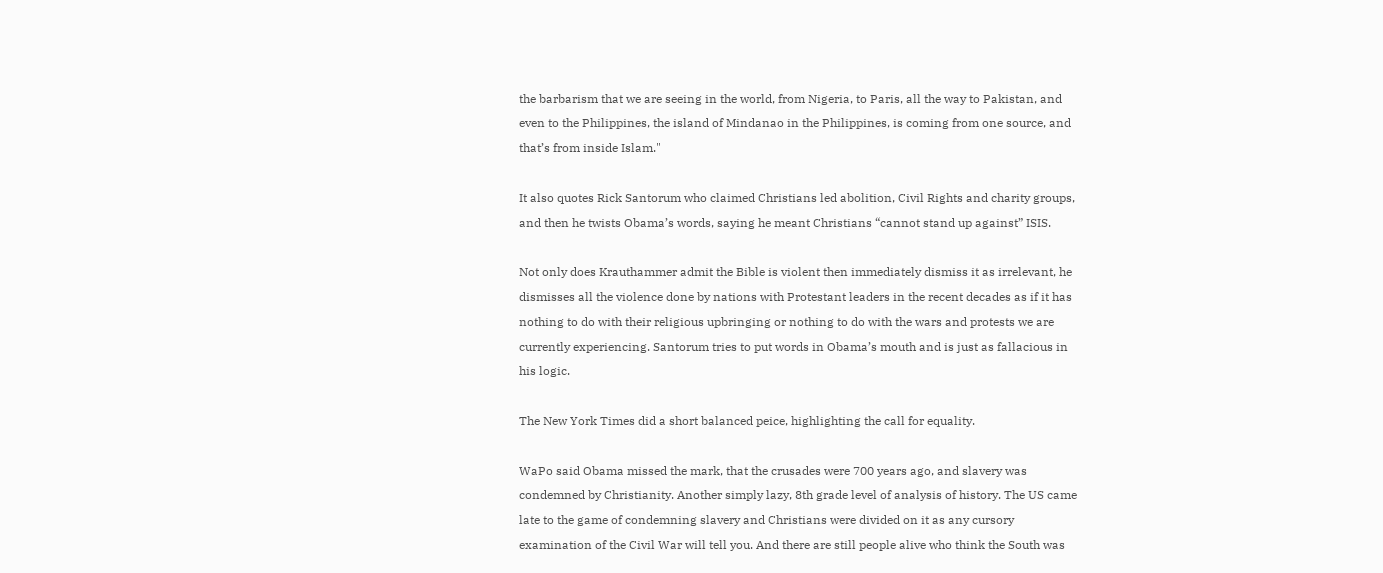the barbarism that we are seeing in the world, from Nigeria, to Paris, all the way to Pakistan, and even to the Philippines, the island of Mindanao in the Philippines, is coming from one source, and that’s from inside Islam."

It also quotes Rick Santorum who claimed Christians led abolition, Civil Rights and charity groups, and then he twists Obama’s words, saying he meant Christians “cannot stand up against” ISIS.

Not only does Krauthammer admit the Bible is violent then immediately dismiss it as irrelevant, he dismisses all the violence done by nations with Protestant leaders in the recent decades as if it has nothing to do with their religious upbringing or nothing to do with the wars and protests we are currently experiencing. Santorum tries to put words in Obama’s mouth and is just as fallacious in his logic.

The New York Times did a short balanced peice, highlighting the call for equality.

WaPo said Obama missed the mark, that the crusades were 700 years ago, and slavery was condemned by Christianity. Another simply lazy, 8th grade level of analysis of history. The US came late to the game of condemning slavery and Christians were divided on it as any cursory examination of the Civil War will tell you. And there are still people alive who think the South was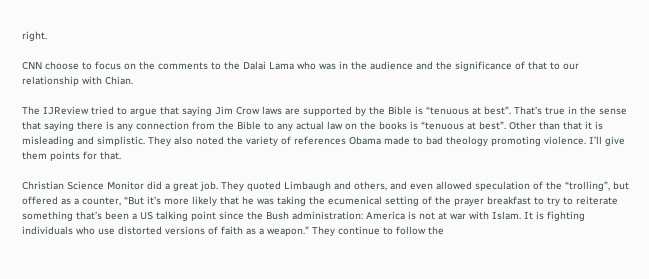right.

CNN choose to focus on the comments to the Dalai Lama who was in the audience and the significance of that to our relationship with Chian.

The IJReview tried to argue that saying Jim Crow laws are supported by the Bible is “tenuous at best”. That’s true in the sense that saying there is any connection from the Bible to any actual law on the books is “tenuous at best”. Other than that it is misleading and simplistic. They also noted the variety of references Obama made to bad theology promoting violence. I’ll give them points for that.

Christian Science Monitor did a great job. They quoted Limbaugh and others, and even allowed speculation of the “trolling”, but offered as a counter, “But it’s more likely that he was taking the ecumenical setting of the prayer breakfast to try to reiterate something that’s been a US talking point since the Bush administration: America is not at war with Islam. It is fighting individuals who use distorted versions of faith as a weapon.” They continue to follow the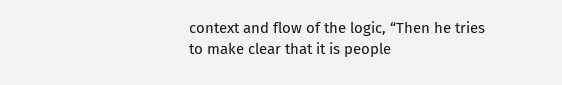context and flow of the logic, “Then he tries to make clear that it is people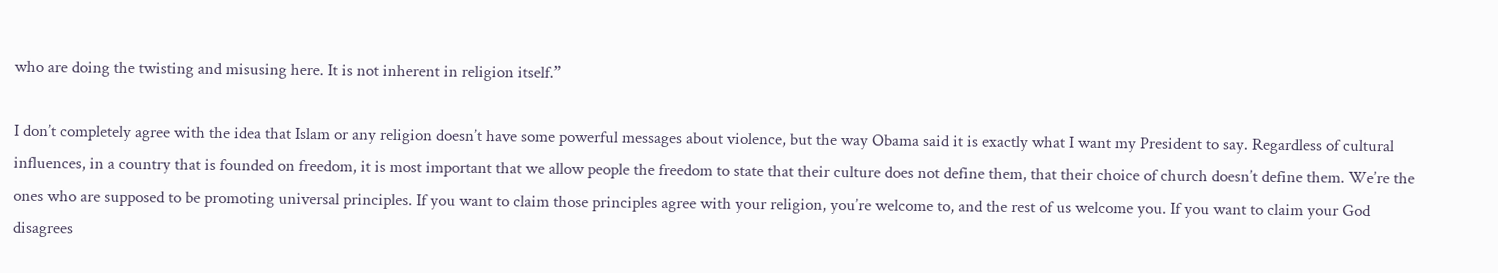who are doing the twisting and misusing here. It is not inherent in religion itself.”

I don’t completely agree with the idea that Islam or any religion doesn’t have some powerful messages about violence, but the way Obama said it is exactly what I want my President to say. Regardless of cultural influences, in a country that is founded on freedom, it is most important that we allow people the freedom to state that their culture does not define them, that their choice of church doesn’t define them. We’re the ones who are supposed to be promoting universal principles. If you want to claim those principles agree with your religion, you’re welcome to, and the rest of us welcome you. If you want to claim your God disagrees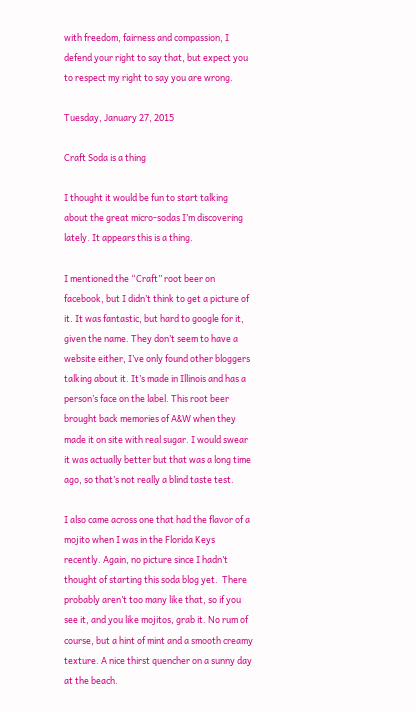with freedom, fairness and compassion, I defend your right to say that, but expect you to respect my right to say you are wrong.

Tuesday, January 27, 2015

Craft Soda is a thing

I thought it would be fun to start talking about the great micro-sodas I’m discovering lately. It appears this is a thing.

I mentioned the “Craft” root beer on facebook, but I didn’t think to get a picture of it. It was fantastic, but hard to google for it, given the name. They don’t seem to have a website either, I’ve only found other bloggers talking about it. It’s made in Illinois and has a person’s face on the label. This root beer brought back memories of A&W when they made it on site with real sugar. I would swear it was actually better but that was a long time ago, so that’s not really a blind taste test.

I also came across one that had the flavor of a mojito when I was in the Florida Keys recently. Again, no picture since I hadn’t thought of starting this soda blog yet.  There probably aren’t too many like that, so if you see it, and you like mojitos, grab it. No rum of course, but a hint of mint and a smooth creamy texture. A nice thirst quencher on a sunny day at the beach.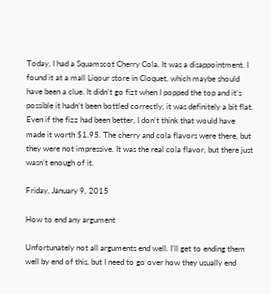Today, I had a Squamscot Cherry Cola. It was a disappointment. I found it at a mall Liqour store in Cloquet, which maybe should have been a clue. It didn’t go fizt when I popped the top and it’s possible it hadn’t been bottled correctly, it was definitely a bit flat. Even if the fizz had been better, I don’t think that would have made it worth $1.95. The cherry and cola flavors were there, but they were not impressive. It was the real cola flavor, but there just wasn’t enough of it.

Friday, January 9, 2015

How to end any argument

Unfortunately not all arguments end well. I’ll get to ending them well by end of this, but I need to go over how they usually end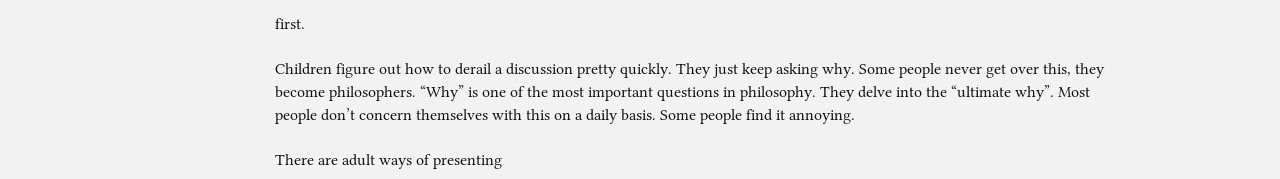first.

Children figure out how to derail a discussion pretty quickly. They just keep asking why. Some people never get over this, they become philosophers. “Why” is one of the most important questions in philosophy. They delve into the “ultimate why”. Most people don’t concern themselves with this on a daily basis. Some people find it annoying.

There are adult ways of presenting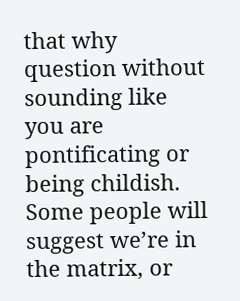that why question without sounding like you are pontificating or being childish. Some people will suggest we’re in the matrix, or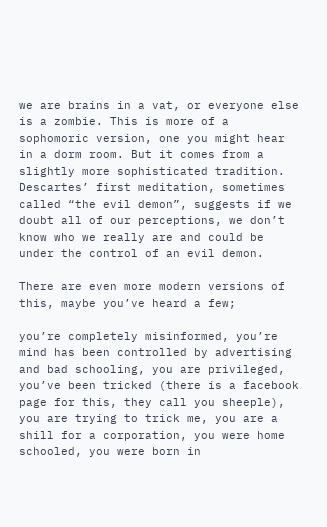we are brains in a vat, or everyone else is a zombie. This is more of a sophomoric version, one you might hear in a dorm room. But it comes from a slightly more sophisticated tradition. Descartes’ first meditation, sometimes called “the evil demon”, suggests if we doubt all of our perceptions, we don’t know who we really are and could be under the control of an evil demon.

There are even more modern versions of this, maybe you’ve heard a few;

you’re completely misinformed, you’re mind has been controlled by advertising and bad schooling, you are privileged, you’ve been tricked (there is a facebook page for this, they call you sheeple), you are trying to trick me, you are a shill for a corporation, you were home schooled, you were born in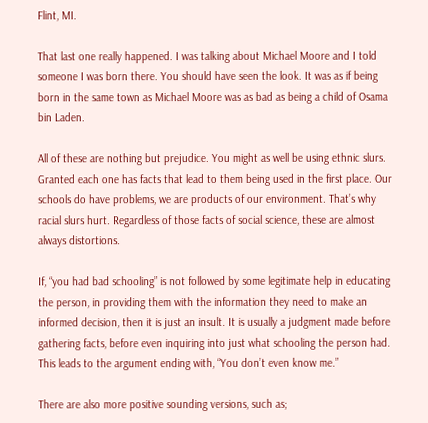Flint, MI.

That last one really happened. I was talking about Michael Moore and I told someone I was born there. You should have seen the look. It was as if being born in the same town as Michael Moore was as bad as being a child of Osama bin Laden.

All of these are nothing but prejudice. You might as well be using ethnic slurs. Granted each one has facts that lead to them being used in the first place. Our schools do have problems, we are products of our environment. That’s why racial slurs hurt. Regardless of those facts of social science, these are almost always distortions.

If, “you had bad schooling” is not followed by some legitimate help in educating the person, in providing them with the information they need to make an informed decision, then it is just an insult. It is usually a judgment made before gathering facts, before even inquiring into just what schooling the person had. This leads to the argument ending with, “You don’t even know me.”

There are also more positive sounding versions, such as;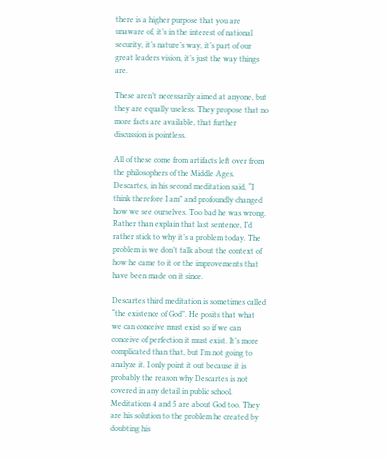there is a higher purpose that you are unaware of, it’s in the interest of national security, it’s nature’s way, it’s part of our great leaders vision, it’s just the way things are.

These aren’t necessarily aimed at anyone, but they are equally useless. They propose that no more facts are available, that further discussion is pointless.

All of these come from artifacts left over from the philosophers of the Middle Ages. Descartes, in his second meditation said, “I think therefore I am” and profoundly changed how we see ourselves. Too bad he was wrong. Rather than explain that last sentence, I’d rather stick to why it’s a problem today. The problem is we don’t talk about the context of how he came to it or the improvements that have been made on it since.

Descartes third meditation is sometimes called “the existence of God”. He posits that what we can conceive must exist so if we can conceive of perfection it must exist. It’s more complicated than that, but I’m not going to analyze it. I only point it out because it is probably the reason why Descartes is not covered in any detail in public school. Meditations 4 and 5 are about God too. They are his solution to the problem he created by doubting his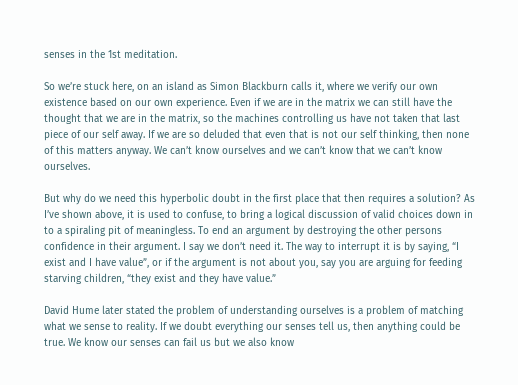senses in the 1st meditation.

So we’re stuck here, on an island as Simon Blackburn calls it, where we verify our own existence based on our own experience. Even if we are in the matrix we can still have the thought that we are in the matrix, so the machines controlling us have not taken that last piece of our self away. If we are so deluded that even that is not our self thinking, then none of this matters anyway. We can’t know ourselves and we can’t know that we can’t know ourselves.

But why do we need this hyperbolic doubt in the first place that then requires a solution? As I’ve shown above, it is used to confuse, to bring a logical discussion of valid choices down in to a spiraling pit of meaningless. To end an argument by destroying the other persons confidence in their argument. I say we don’t need it. The way to interrupt it is by saying, “I exist and I have value”, or if the argument is not about you, say you are arguing for feeding starving children, “they exist and they have value.”

David Hume later stated the problem of understanding ourselves is a problem of matching what we sense to reality. If we doubt everything our senses tell us, then anything could be true. We know our senses can fail us but we also know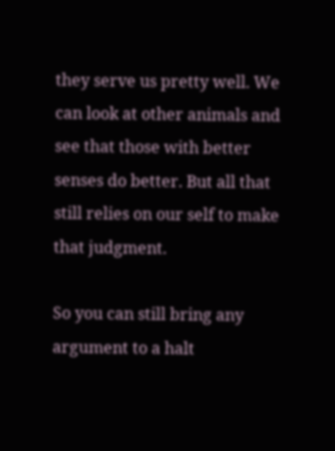they serve us pretty well. We can look at other animals and see that those with better senses do better. But all that still relies on our self to make that judgment.

So you can still bring any argument to a halt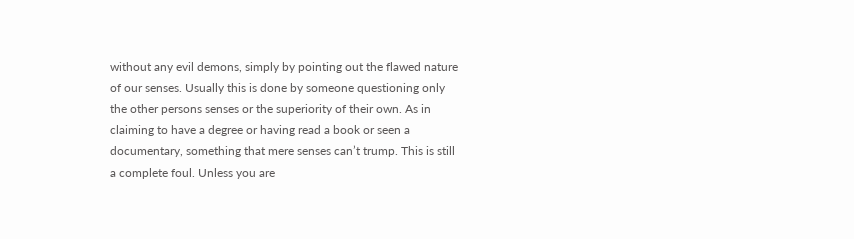without any evil demons, simply by pointing out the flawed nature of our senses. Usually this is done by someone questioning only the other persons senses or the superiority of their own. As in claiming to have a degree or having read a book or seen a documentary, something that mere senses can’t trump. This is still a complete foul. Unless you are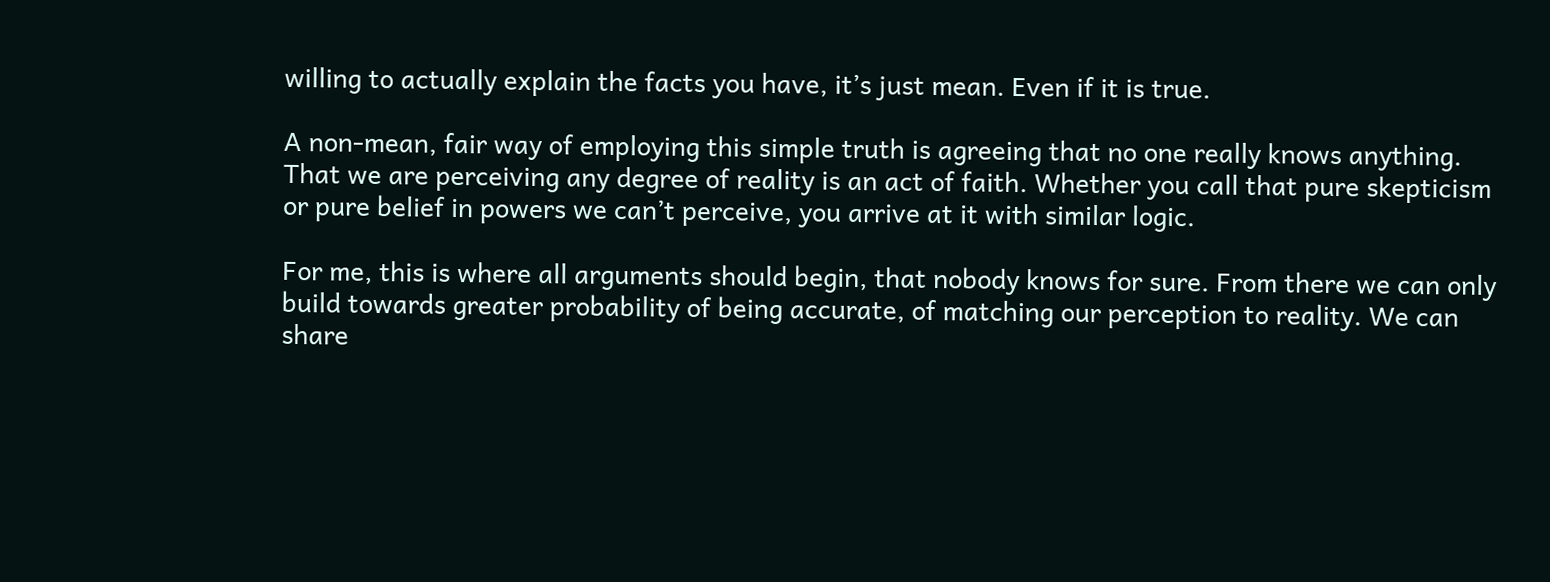willing to actually explain the facts you have, it’s just mean. Even if it is true.

A non-mean, fair way of employing this simple truth is agreeing that no one really knows anything. That we are perceiving any degree of reality is an act of faith. Whether you call that pure skepticism or pure belief in powers we can’t perceive, you arrive at it with similar logic.

For me, this is where all arguments should begin, that nobody knows for sure. From there we can only build towards greater probability of being accurate, of matching our perception to reality. We can share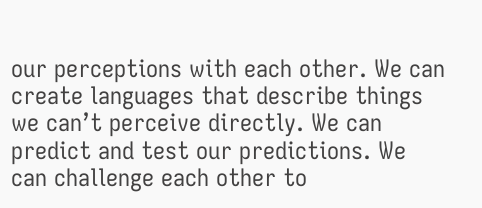our perceptions with each other. We can create languages that describe things we can’t perceive directly. We can predict and test our predictions. We can challenge each other to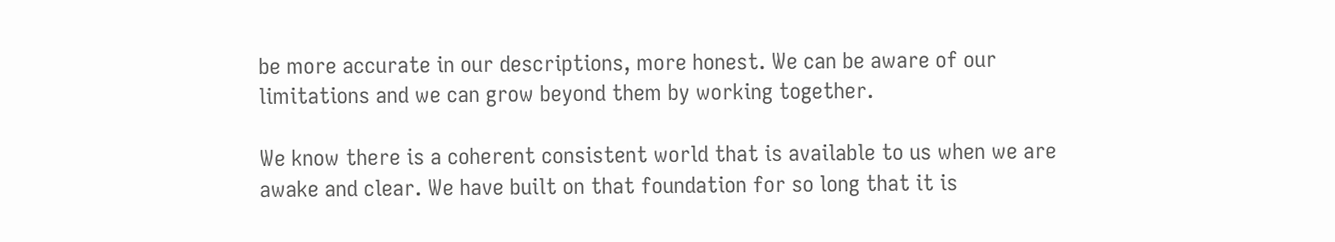be more accurate in our descriptions, more honest. We can be aware of our limitations and we can grow beyond them by working together.

We know there is a coherent consistent world that is available to us when we are awake and clear. We have built on that foundation for so long that it is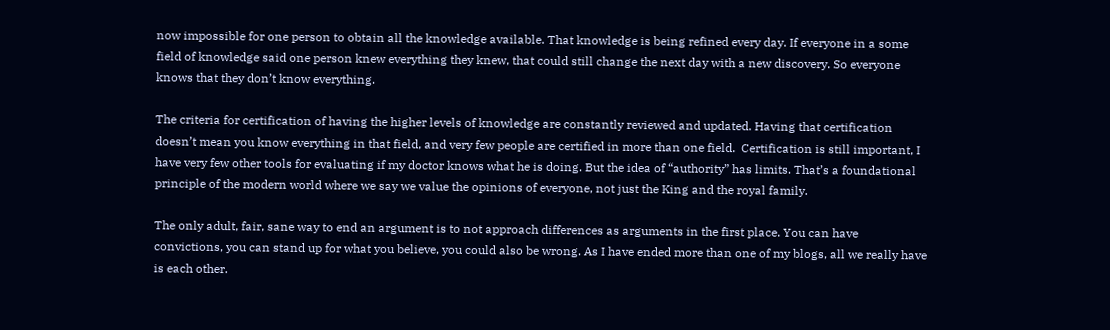now impossible for one person to obtain all the knowledge available. That knowledge is being refined every day. If everyone in a some field of knowledge said one person knew everything they knew, that could still change the next day with a new discovery. So everyone knows that they don’t know everything.

The criteria for certification of having the higher levels of knowledge are constantly reviewed and updated. Having that certification doesn’t mean you know everything in that field, and very few people are certified in more than one field.  Certification is still important, I have very few other tools for evaluating if my doctor knows what he is doing. But the idea of “authority” has limits. That’s a foundational principle of the modern world where we say we value the opinions of everyone, not just the King and the royal family.

The only adult, fair, sane way to end an argument is to not approach differences as arguments in the first place. You can have convictions, you can stand up for what you believe, you could also be wrong. As I have ended more than one of my blogs, all we really have is each other.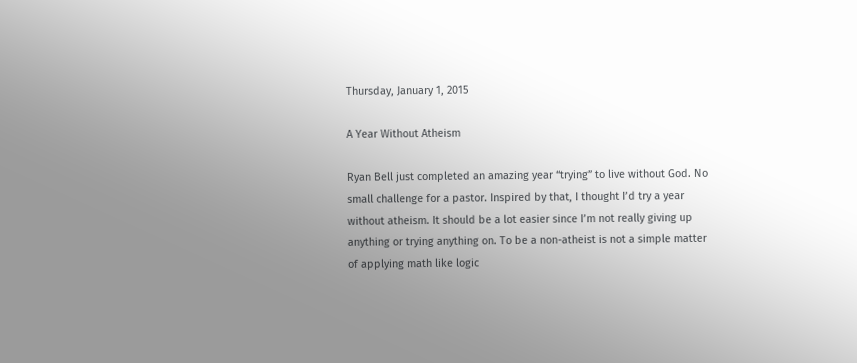Thursday, January 1, 2015

A Year Without Atheism

Ryan Bell just completed an amazing year “trying” to live without God. No small challenge for a pastor. Inspired by that, I thought I’d try a year without atheism. It should be a lot easier since I’m not really giving up anything or trying anything on. To be a non-atheist is not a simple matter of applying math like logic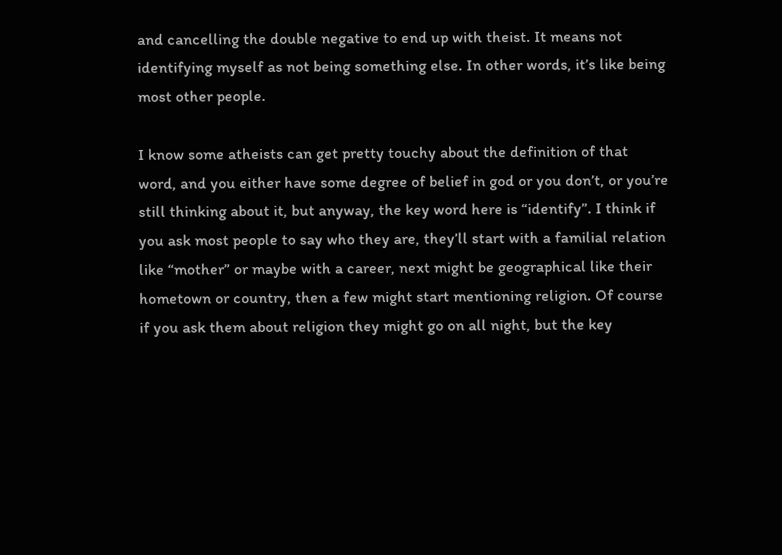and cancelling the double negative to end up with theist. It means not identifying myself as not being something else. In other words, it’s like being most other people.

I know some atheists can get pretty touchy about the definition of that word, and you either have some degree of belief in god or you don’t, or you’re still thinking about it, but anyway, the key word here is “identify”. I think if you ask most people to say who they are, they’ll start with a familial relation like “mother” or maybe with a career, next might be geographical like their hometown or country, then a few might start mentioning religion. Of course if you ask them about religion they might go on all night, but the key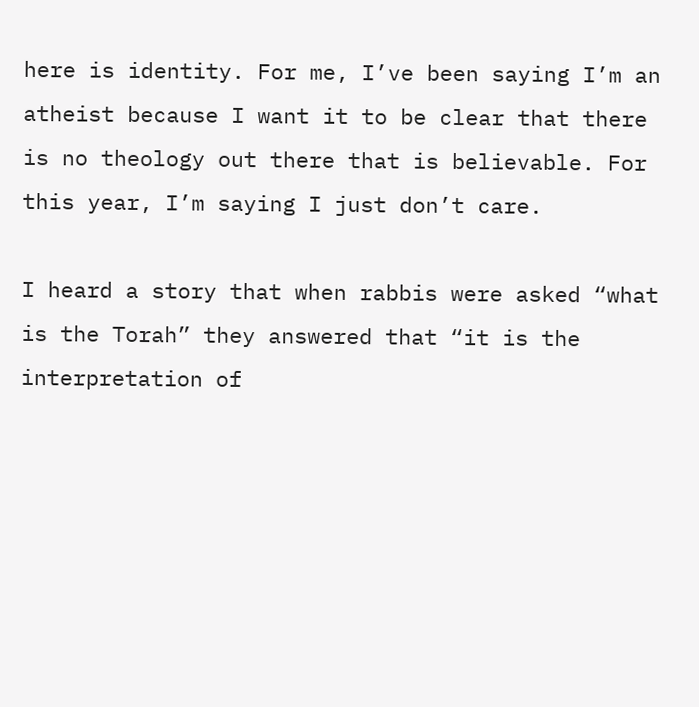here is identity. For me, I’ve been saying I’m an atheist because I want it to be clear that there is no theology out there that is believable. For this year, I’m saying I just don’t care.

I heard a story that when rabbis were asked “what is the Torah” they answered that “it is the interpretation of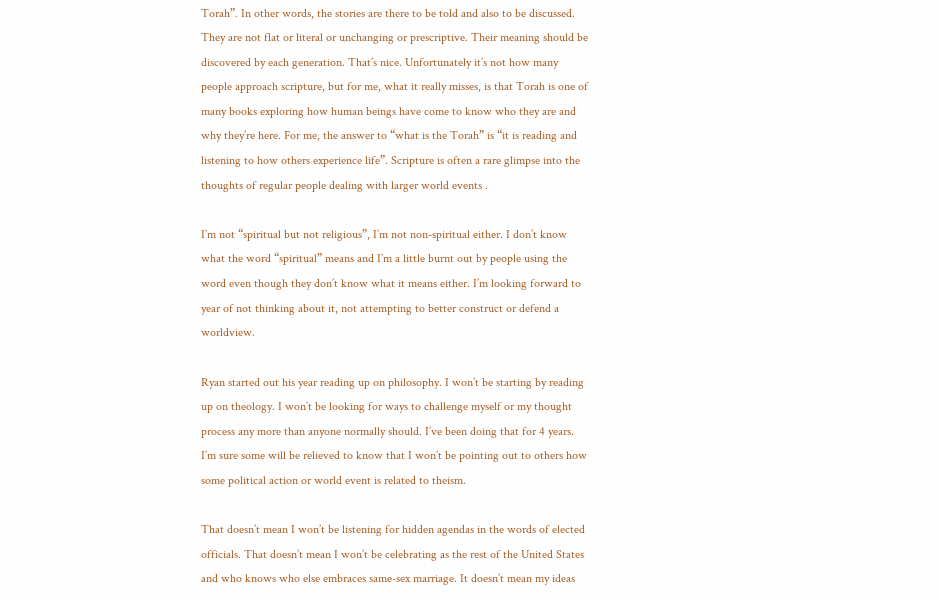Torah”. In other words, the stories are there to be told and also to be discussed. They are not flat or literal or unchanging or prescriptive. Their meaning should be discovered by each generation. That’s nice. Unfortunately it’s not how many people approach scripture, but for me, what it really misses, is that Torah is one of many books exploring how human beings have come to know who they are and why they’re here. For me, the answer to “what is the Torah” is “it is reading and listening to how others experience life”. Scripture is often a rare glimpse into the thoughts of regular people dealing with larger world events .

I’m not “spiritual but not religious”, I’m not non-spiritual either. I don’t know what the word “spiritual” means and I’m a little burnt out by people using the word even though they don’t know what it means either. I’m looking forward to year of not thinking about it, not attempting to better construct or defend a worldview.

Ryan started out his year reading up on philosophy. I won’t be starting by reading up on theology. I won’t be looking for ways to challenge myself or my thought process any more than anyone normally should. I’ve been doing that for 4 years. I’m sure some will be relieved to know that I won’t be pointing out to others how some political action or world event is related to theism.

That doesn’t mean I won’t be listening for hidden agendas in the words of elected officials. That doesn’t mean I won’t be celebrating as the rest of the United States and who knows who else embraces same-sex marriage. It doesn’t mean my ideas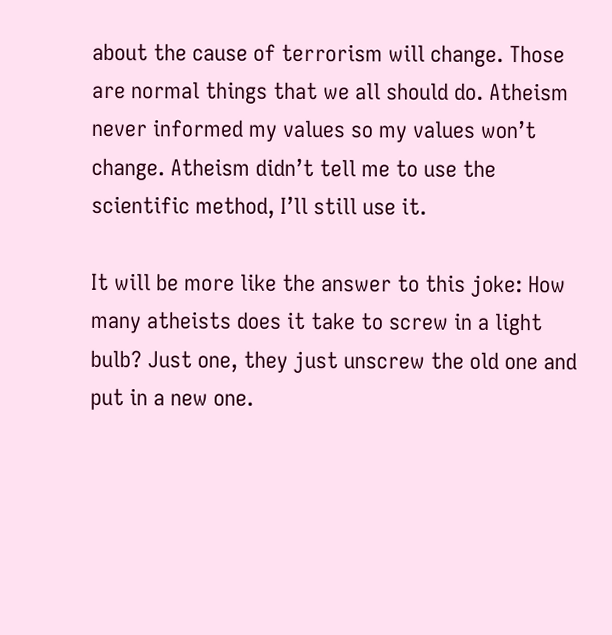about the cause of terrorism will change. Those are normal things that we all should do. Atheism never informed my values so my values won’t change. Atheism didn’t tell me to use the scientific method, I’ll still use it.

It will be more like the answer to this joke: How many atheists does it take to screw in a light bulb? Just one, they just unscrew the old one and put in a new one.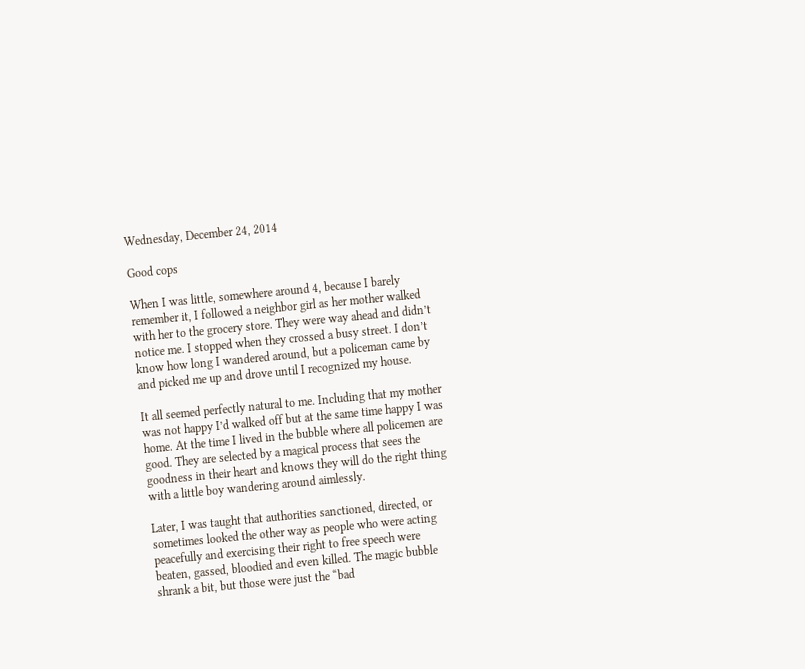Wednesday, December 24, 2014

Good cops

When I was little, somewhere around 4, because I barely remember it, I followed a neighbor girl as her mother walked with her to the grocery store. They were way ahead and didn’t notice me. I stopped when they crossed a busy street. I don’t know how long I wandered around, but a policeman came by and picked me up and drove until I recognized my house.

It all seemed perfectly natural to me. Including that my mother was not happy I’d walked off but at the same time happy I was home. At the time I lived in the bubble where all policemen are good. They are selected by a magical process that sees the goodness in their heart and knows they will do the right thing with a little boy wandering around aimlessly.

Later, I was taught that authorities sanctioned, directed, or sometimes looked the other way as people who were acting peacefully and exercising their right to free speech were beaten, gassed, bloodied and even killed. The magic bubble shrank a bit, but those were just the “bad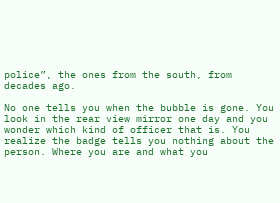police”, the ones from the south, from decades ago.

No one tells you when the bubble is gone. You look in the rear view mirror one day and you wonder which kind of officer that is. You realize the badge tells you nothing about the person. Where you are and what you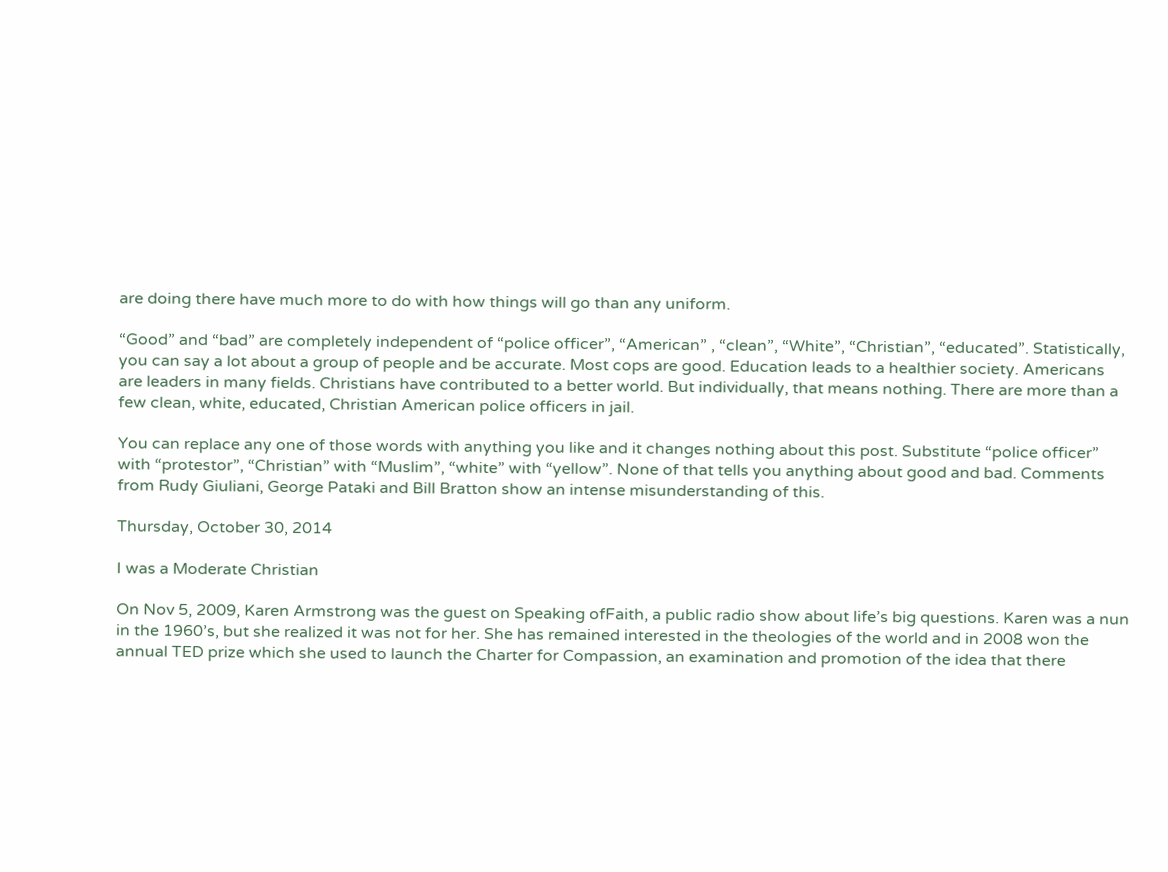are doing there have much more to do with how things will go than any uniform.

“Good” and “bad” are completely independent of “police officer”, “American” , “clean”, “White”, “Christian”, “educated”. Statistically, you can say a lot about a group of people and be accurate. Most cops are good. Education leads to a healthier society. Americans are leaders in many fields. Christians have contributed to a better world. But individually, that means nothing. There are more than a few clean, white, educated, Christian American police officers in jail.

You can replace any one of those words with anything you like and it changes nothing about this post. Substitute “police officer” with “protestor”, “Christian” with “Muslim”, “white” with “yellow”. None of that tells you anything about good and bad. Comments from Rudy Giuliani, George Pataki and Bill Bratton show an intense misunderstanding of this.

Thursday, October 30, 2014

I was a Moderate Christian

On Nov 5, 2009, Karen Armstrong was the guest on Speaking ofFaith, a public radio show about life’s big questions. Karen was a nun in the 1960’s, but she realized it was not for her. She has remained interested in the theologies of the world and in 2008 won the annual TED prize which she used to launch the Charter for Compassion, an examination and promotion of the idea that there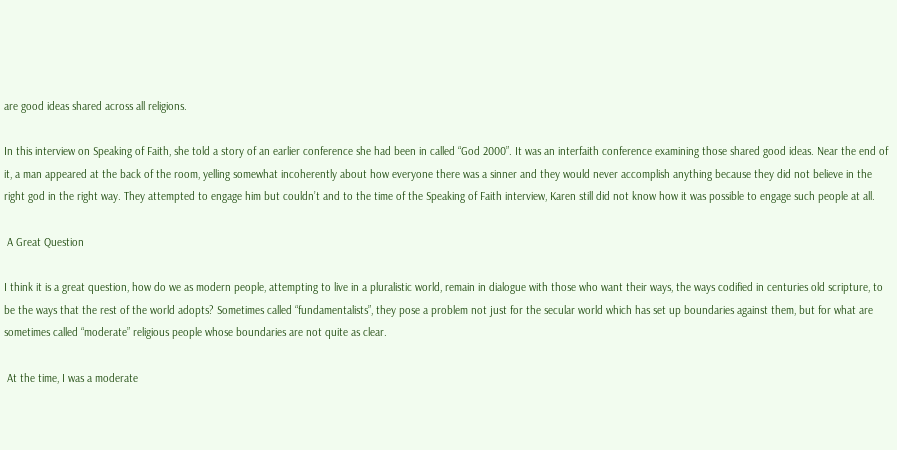are good ideas shared across all religions.

In this interview on Speaking of Faith, she told a story of an earlier conference she had been in called “God 2000”. It was an interfaith conference examining those shared good ideas. Near the end of it, a man appeared at the back of the room, yelling somewhat incoherently about how everyone there was a sinner and they would never accomplish anything because they did not believe in the right god in the right way. They attempted to engage him but couldn’t and to the time of the Speaking of Faith interview, Karen still did not know how it was possible to engage such people at all.

 A Great Question

I think it is a great question, how do we as modern people, attempting to live in a pluralistic world, remain in dialogue with those who want their ways, the ways codified in centuries old scripture, to be the ways that the rest of the world adopts? Sometimes called “fundamentalists”, they pose a problem not just for the secular world which has set up boundaries against them, but for what are sometimes called “moderate” religious people whose boundaries are not quite as clear.

 At the time, I was a moderate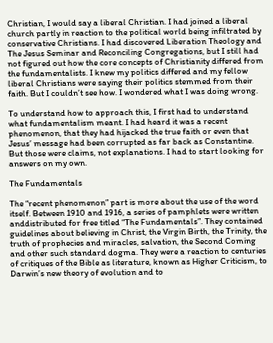Christian, I would say a liberal Christian. I had joined a liberal church partly in reaction to the political world being infiltrated by conservative Christians. I had discovered Liberation Theology and The Jesus Seminar and Reconciling Congregations, but I still had not figured out how the core concepts of Christianity differed from the fundamentalists. I knew my politics differed and my fellow liberal Christians were saying their politics stemmed from their faith. But I couldn’t see how. I wondered what I was doing wrong.

To understand how to approach this, I first had to understand what fundamentalism meant. I had heard it was a recent phenomenon, that they had hijacked the true faith or even that Jesus’ message had been corrupted as far back as Constantine. But those were claims, not explanations. I had to start looking for answers on my own.

The Fundamentals

The “recent phenomenon” part is more about the use of the word itself. Between 1910 and 1916, a series of pamphlets were written anddistributed for free titled “The Fundamentals”. They contained guidelines about believing in Christ, the Virgin Birth, the Trinity, the truth of prophecies and miracles, salvation, the Second Coming and other such standard dogma. They were a reaction to centuries of critiques of the Bible as literature, known as Higher Criticism, to Darwin’s new theory of evolution and to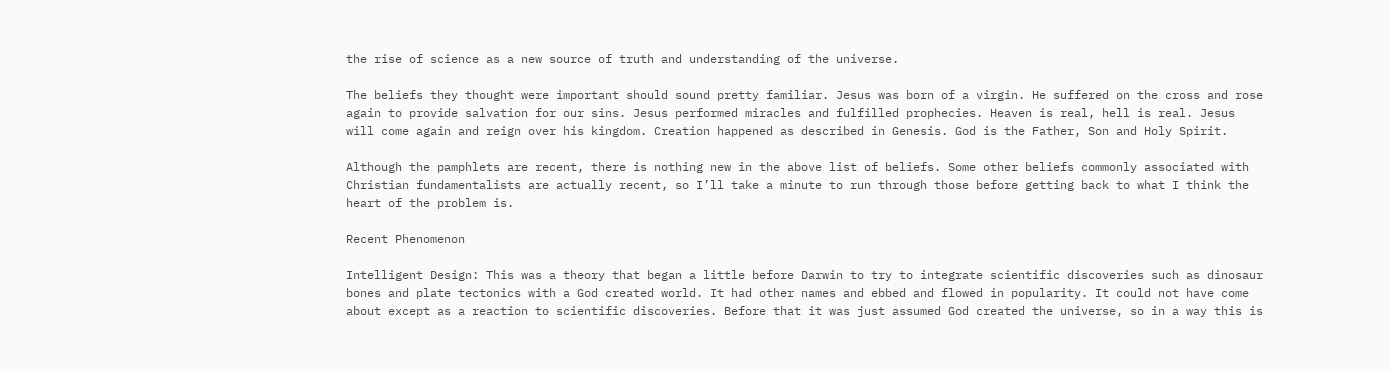the rise of science as a new source of truth and understanding of the universe.

The beliefs they thought were important should sound pretty familiar. Jesus was born of a virgin. He suffered on the cross and rose again to provide salvation for our sins. Jesus performed miracles and fulfilled prophecies. Heaven is real, hell is real. Jesus will come again and reign over his kingdom. Creation happened as described in Genesis. God is the Father, Son and Holy Spirit.

Although the pamphlets are recent, there is nothing new in the above list of beliefs. Some other beliefs commonly associated with Christian fundamentalists are actually recent, so I’ll take a minute to run through those before getting back to what I think the heart of the problem is.

Recent Phenomenon

Intelligent Design: This was a theory that began a little before Darwin to try to integrate scientific discoveries such as dinosaur bones and plate tectonics with a God created world. It had other names and ebbed and flowed in popularity. It could not have come about except as a reaction to scientific discoveries. Before that it was just assumed God created the universe, so in a way this is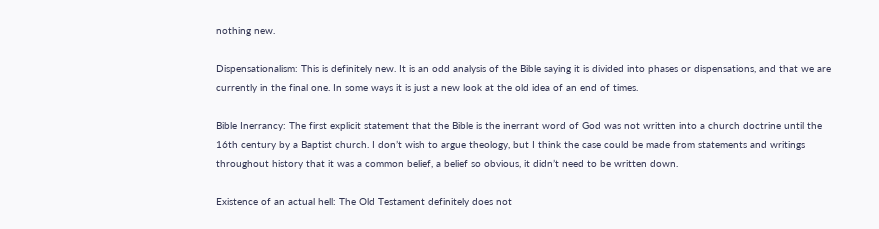nothing new.

Dispensationalism: This is definitely new. It is an odd analysis of the Bible saying it is divided into phases or dispensations, and that we are currently in the final one. In some ways it is just a new look at the old idea of an end of times.

Bible Inerrancy: The first explicit statement that the Bible is the inerrant word of God was not written into a church doctrine until the 16th century by a Baptist church. I don’t wish to argue theology, but I think the case could be made from statements and writings throughout history that it was a common belief, a belief so obvious, it didn’t need to be written down.

Existence of an actual hell: The Old Testament definitely does not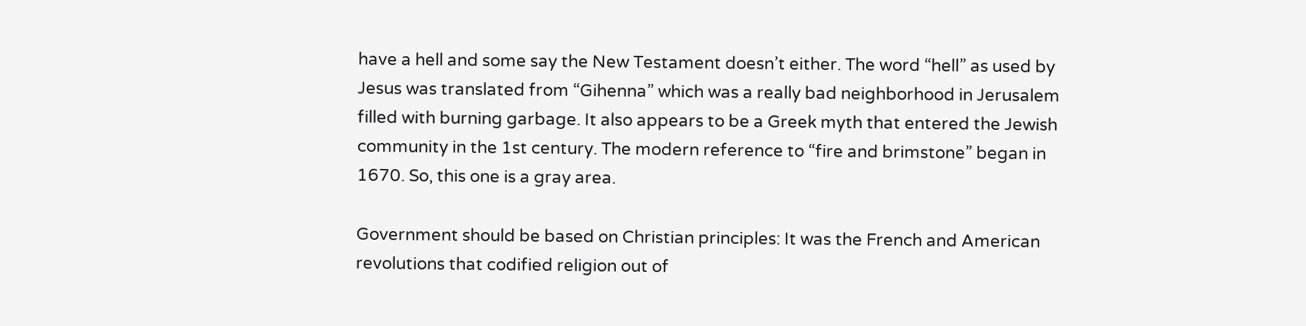have a hell and some say the New Testament doesn’t either. The word “hell” as used by Jesus was translated from “Gihenna” which was a really bad neighborhood in Jerusalem filled with burning garbage. It also appears to be a Greek myth that entered the Jewish community in the 1st century. The modern reference to “fire and brimstone” began in 1670. So, this one is a gray area.

Government should be based on Christian principles: It was the French and American revolutions that codified religion out of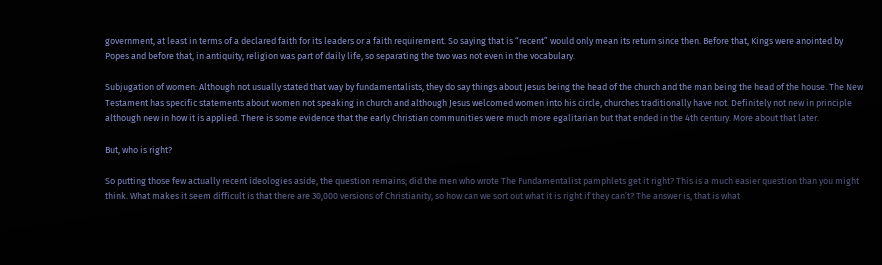government, at least in terms of a declared faith for its leaders or a faith requirement. So saying that is “recent” would only mean its return since then. Before that, Kings were anointed by Popes and before that, in antiquity, religion was part of daily life, so separating the two was not even in the vocabulary.

Subjugation of women: Although not usually stated that way by fundamentalists, they do say things about Jesus being the head of the church and the man being the head of the house. The New Testament has specific statements about women not speaking in church and although Jesus welcomed women into his circle, churches traditionally have not. Definitely not new in principle although new in how it is applied. There is some evidence that the early Christian communities were much more egalitarian but that ended in the 4th century. More about that later.

But, who is right?

So putting those few actually recent ideologies aside, the question remains; did the men who wrote The Fundamentalist pamphlets get it right? This is a much easier question than you might think. What makes it seem difficult is that there are 30,000 versions of Christianity, so how can we sort out what it is right if they can’t? The answer is, that is what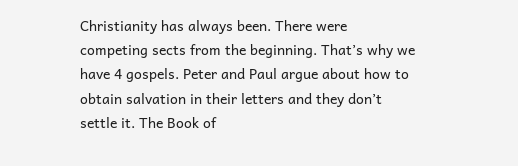Christianity has always been. There were competing sects from the beginning. That’s why we have 4 gospels. Peter and Paul argue about how to obtain salvation in their letters and they don’t settle it. The Book of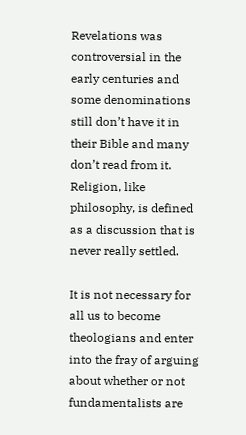Revelations was controversial in the early centuries and some denominations still don’t have it in their Bible and many don’t read from it. Religion, like philosophy, is defined as a discussion that is never really settled.

It is not necessary for all us to become theologians and enter into the fray of arguing about whether or not fundamentalists are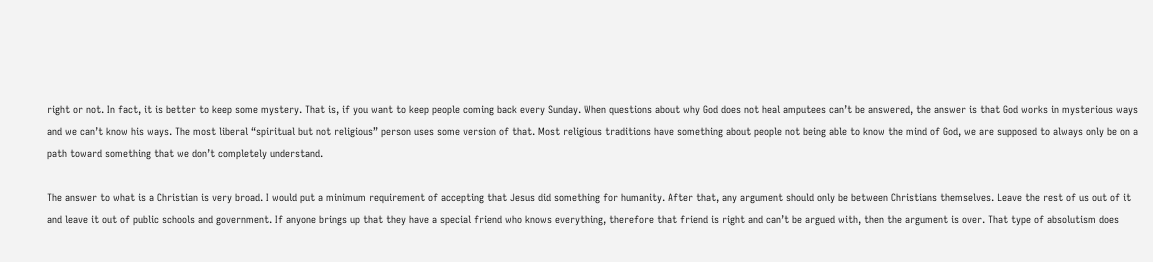right or not. In fact, it is better to keep some mystery. That is, if you want to keep people coming back every Sunday. When questions about why God does not heal amputees can’t be answered, the answer is that God works in mysterious ways and we can’t know his ways. The most liberal “spiritual but not religious” person uses some version of that. Most religious traditions have something about people not being able to know the mind of God, we are supposed to always only be on a path toward something that we don’t completely understand.

The answer to what is a Christian is very broad. I would put a minimum requirement of accepting that Jesus did something for humanity. After that, any argument should only be between Christians themselves. Leave the rest of us out of it and leave it out of public schools and government. If anyone brings up that they have a special friend who knows everything, therefore that friend is right and can’t be argued with, then the argument is over. That type of absolutism does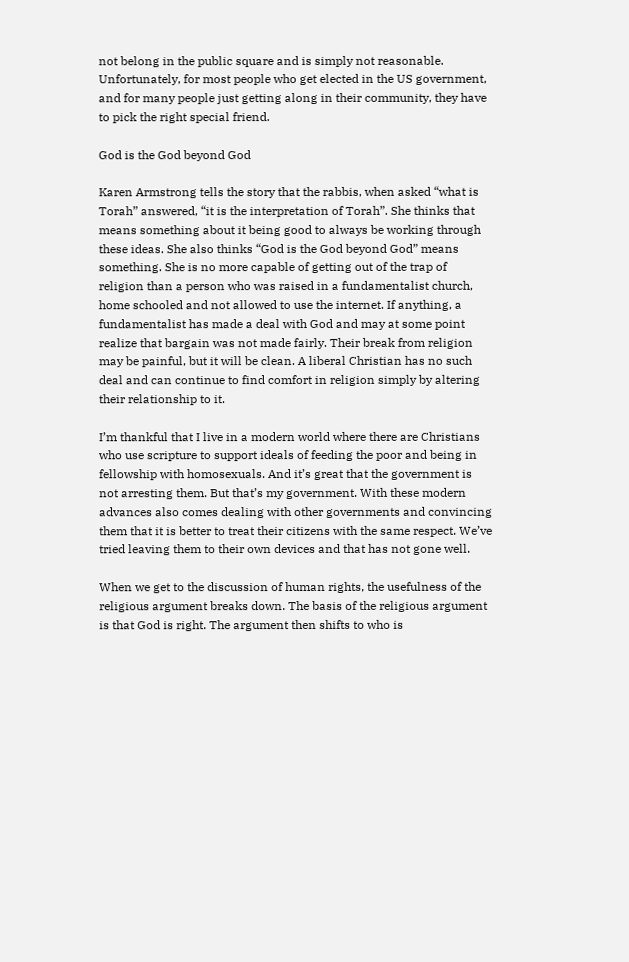not belong in the public square and is simply not reasonable. Unfortunately, for most people who get elected in the US government, and for many people just getting along in their community, they have to pick the right special friend.

God is the God beyond God

Karen Armstrong tells the story that the rabbis, when asked “what is Torah” answered, “it is the interpretation of Torah”. She thinks that means something about it being good to always be working through these ideas. She also thinks “God is the God beyond God” means something. She is no more capable of getting out of the trap of religion than a person who was raised in a fundamentalist church, home schooled and not allowed to use the internet. If anything, a fundamentalist has made a deal with God and may at some point realize that bargain was not made fairly. Their break from religion may be painful, but it will be clean. A liberal Christian has no such deal and can continue to find comfort in religion simply by altering their relationship to it.

I’m thankful that I live in a modern world where there are Christians who use scripture to support ideals of feeding the poor and being in fellowship with homosexuals. And it’s great that the government is not arresting them. But that’s my government. With these modern advances also comes dealing with other governments and convincing them that it is better to treat their citizens with the same respect. We’ve tried leaving them to their own devices and that has not gone well.

When we get to the discussion of human rights, the usefulness of the religious argument breaks down. The basis of the religious argument is that God is right. The argument then shifts to who is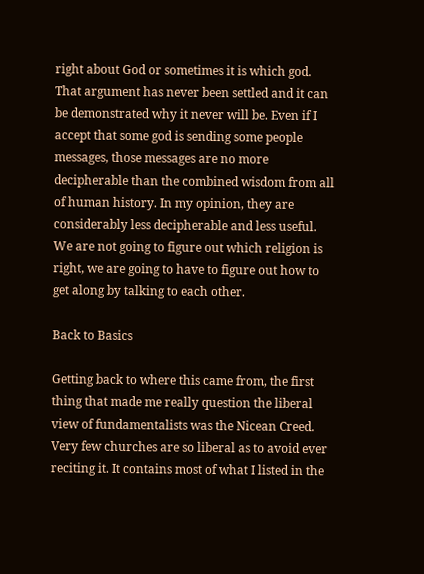right about God or sometimes it is which god. That argument has never been settled and it can be demonstrated why it never will be. Even if I accept that some god is sending some people messages, those messages are no more decipherable than the combined wisdom from all of human history. In my opinion, they are considerably less decipherable and less useful. We are not going to figure out which religion is right, we are going to have to figure out how to get along by talking to each other.

Back to Basics

Getting back to where this came from, the first thing that made me really question the liberal view of fundamentalists was the Nicean Creed. Very few churches are so liberal as to avoid ever reciting it. It contains most of what I listed in the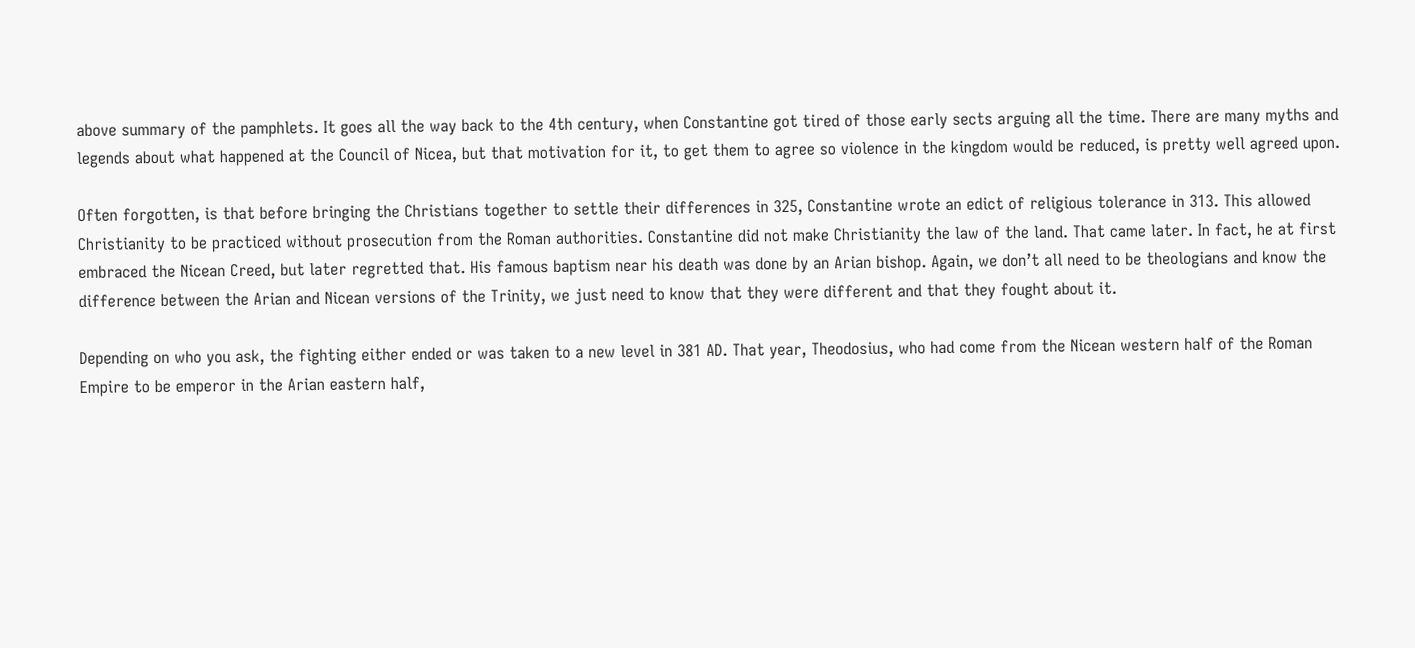above summary of the pamphlets. It goes all the way back to the 4th century, when Constantine got tired of those early sects arguing all the time. There are many myths and legends about what happened at the Council of Nicea, but that motivation for it, to get them to agree so violence in the kingdom would be reduced, is pretty well agreed upon.

Often forgotten, is that before bringing the Christians together to settle their differences in 325, Constantine wrote an edict of religious tolerance in 313. This allowed Christianity to be practiced without prosecution from the Roman authorities. Constantine did not make Christianity the law of the land. That came later. In fact, he at first embraced the Nicean Creed, but later regretted that. His famous baptism near his death was done by an Arian bishop. Again, we don’t all need to be theologians and know the difference between the Arian and Nicean versions of the Trinity, we just need to know that they were different and that they fought about it.

Depending on who you ask, the fighting either ended or was taken to a new level in 381 AD. That year, Theodosius, who had come from the Nicean western half of the Roman Empire to be emperor in the Arian eastern half,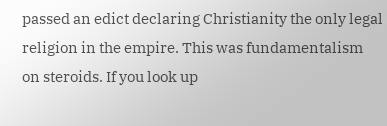passed an edict declaring Christianity the only legal religion in the empire. This was fundamentalism on steroids. If you look up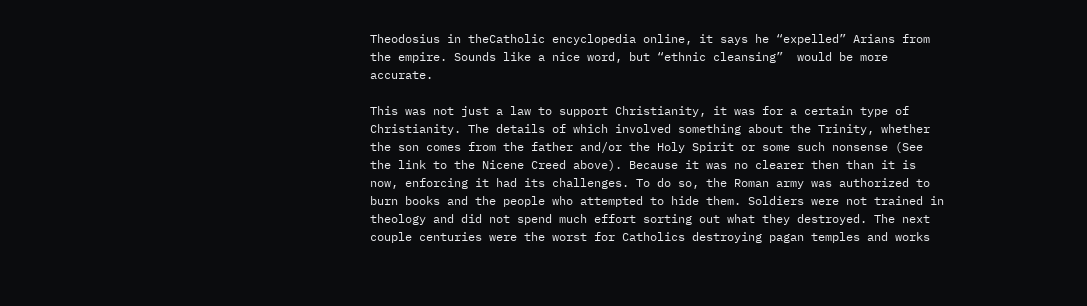Theodosius in theCatholic encyclopedia online, it says he “expelled” Arians from the empire. Sounds like a nice word, but “ethnic cleansing”  would be more accurate.

This was not just a law to support Christianity, it was for a certain type of Christianity. The details of which involved something about the Trinity, whether the son comes from the father and/or the Holy Spirit or some such nonsense (See the link to the Nicene Creed above). Because it was no clearer then than it is now, enforcing it had its challenges. To do so, the Roman army was authorized to burn books and the people who attempted to hide them. Soldiers were not trained in theology and did not spend much effort sorting out what they destroyed. The next couple centuries were the worst for Catholics destroying pagan temples and works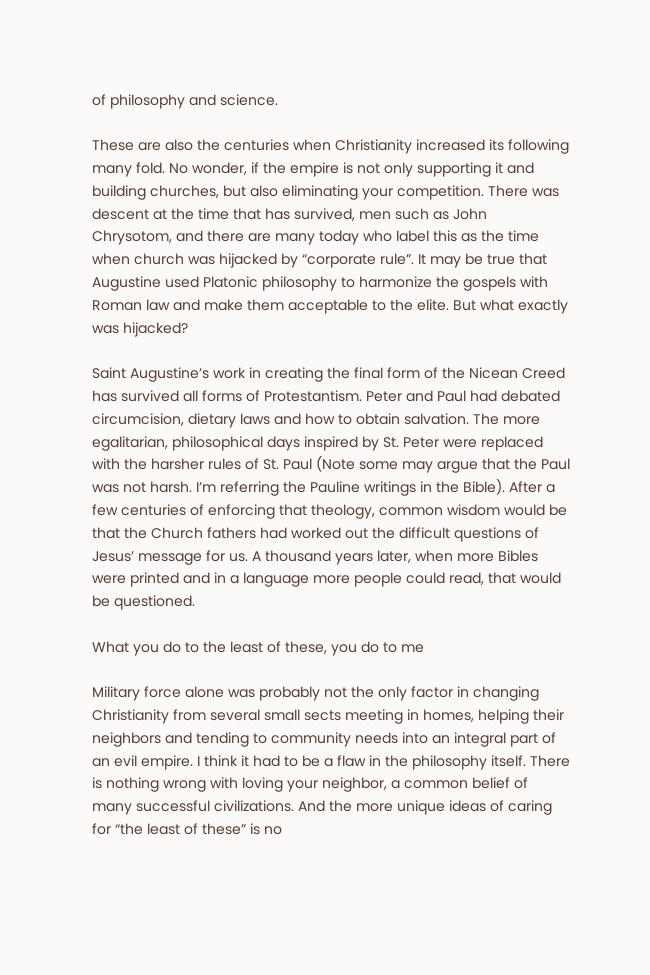of philosophy and science.

These are also the centuries when Christianity increased its following many fold. No wonder, if the empire is not only supporting it and building churches, but also eliminating your competition. There was descent at the time that has survived, men such as John Chrysotom, and there are many today who label this as the time when church was hijacked by “corporate rule”. It may be true that Augustine used Platonic philosophy to harmonize the gospels with Roman law and make them acceptable to the elite. But what exactly was hijacked?

Saint Augustine’s work in creating the final form of the Nicean Creed has survived all forms of Protestantism. Peter and Paul had debated circumcision, dietary laws and how to obtain salvation. The more egalitarian, philosophical days inspired by St. Peter were replaced with the harsher rules of St. Paul (Note some may argue that the Paul was not harsh. I’m referring the Pauline writings in the Bible). After a few centuries of enforcing that theology, common wisdom would be that the Church fathers had worked out the difficult questions of Jesus’ message for us. A thousand years later, when more Bibles were printed and in a language more people could read, that would be questioned.

What you do to the least of these, you do to me

Military force alone was probably not the only factor in changing Christianity from several small sects meeting in homes, helping their neighbors and tending to community needs into an integral part of an evil empire. I think it had to be a flaw in the philosophy itself. There is nothing wrong with loving your neighbor, a common belief of many successful civilizations. And the more unique ideas of caring for “the least of these” is no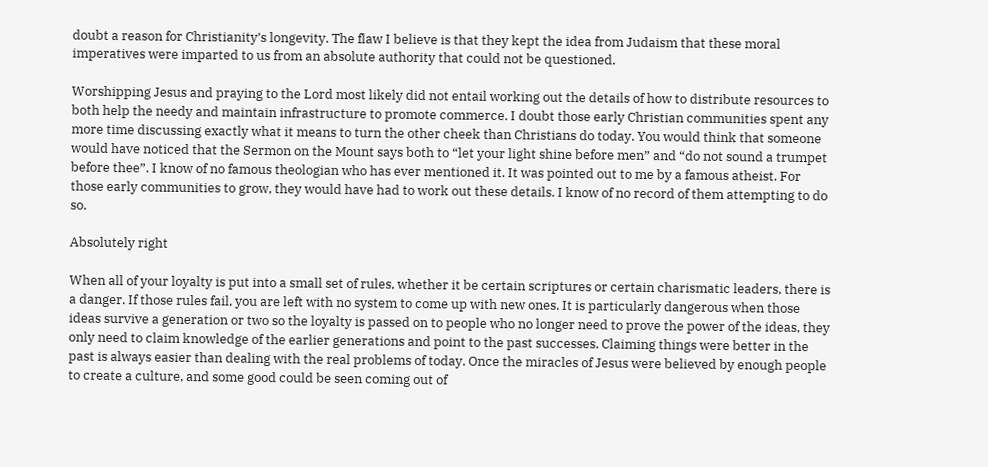doubt a reason for Christianity’s longevity. The flaw I believe is that they kept the idea from Judaism that these moral imperatives were imparted to us from an absolute authority that could not be questioned.

Worshipping Jesus and praying to the Lord most likely did not entail working out the details of how to distribute resources to both help the needy and maintain infrastructure to promote commerce. I doubt those early Christian communities spent any more time discussing exactly what it means to turn the other cheek than Christians do today. You would think that someone would have noticed that the Sermon on the Mount says both to “let your light shine before men” and “do not sound a trumpet before thee”. I know of no famous theologian who has ever mentioned it. It was pointed out to me by a famous atheist. For those early communities to grow, they would have had to work out these details. I know of no record of them attempting to do so.

Absolutely right

When all of your loyalty is put into a small set of rules, whether it be certain scriptures or certain charismatic leaders, there is a danger. If those rules fail, you are left with no system to come up with new ones. It is particularly dangerous when those ideas survive a generation or two so the loyalty is passed on to people who no longer need to prove the power of the ideas, they only need to claim knowledge of the earlier generations and point to the past successes. Claiming things were better in the past is always easier than dealing with the real problems of today. Once the miracles of Jesus were believed by enough people to create a culture, and some good could be seen coming out of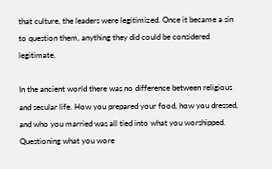that culture, the leaders were legitimized. Once it became a sin to question them, anything they did could be considered legitimate.

In the ancient world there was no difference between religious and secular life. How you prepared your food, how you dressed, and who you married was all tied into what you worshipped. Questioning what you wore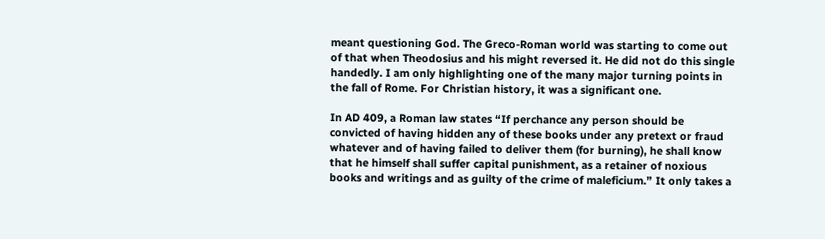meant questioning God. The Greco-Roman world was starting to come out of that when Theodosius and his might reversed it. He did not do this single handedly. I am only highlighting one of the many major turning points in the fall of Rome. For Christian history, it was a significant one.

In AD 409, a Roman law states “If perchance any person should be convicted of having hidden any of these books under any pretext or fraud whatever and of having failed to deliver them (for burning), he shall know that he himself shall suffer capital punishment, as a retainer of noxious books and writings and as guilty of the crime of maleficium.” It only takes a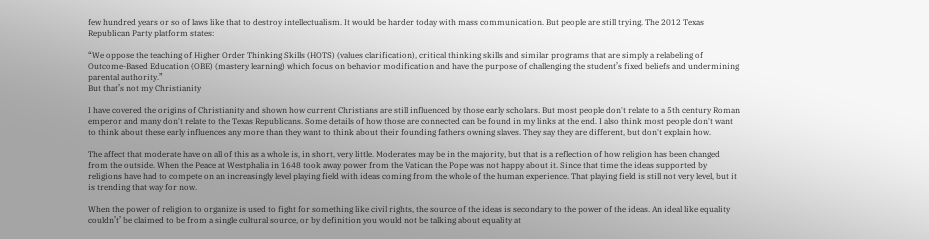few hundred years or so of laws like that to destroy intellectualism. It would be harder today with mass communication. But people are still trying. The 2012 Texas Republican Party platform states:

“We oppose the teaching of Higher Order Thinking Skills (HOTS) (values clarification), critical thinking skills and similar programs that are simply a relabeling of Outcome-Based Education (OBE) (mastery learning) which focus on behavior modification and have the purpose of challenging the student’s fixed beliefs and undermining parental authority.”
But that’s not my Christianity

I have covered the origins of Christianity and shown how current Christians are still influenced by those early scholars. But most people don't relate to a 5th century Roman emperor and many don't relate to the Texas Republicans. Some details of how those are connected can be found in my links at the end. I also think most people don't want to think about these early influences any more than they want to think about their founding fathers owning slaves. They say they are different, but don't explain how.

The affect that moderate have on all of this as a whole is, in short, very little. Moderates may be in the majority, but that is a reflection of how religion has been changed from the outside. When the Peace at Westphalia in 1648 took away power from the Vatican the Pope was not happy about it. Since that time the ideas supported by religions have had to compete on an increasingly level playing field with ideas coming from the whole of the human experience. That playing field is still not very level, but it is trending that way for now.

When the power of religion to organize is used to fight for something like civil rights, the source of the ideas is secondary to the power of the ideas. An ideal like equality couldn’t’ be claimed to be from a single cultural source, or by definition you would not be talking about equality at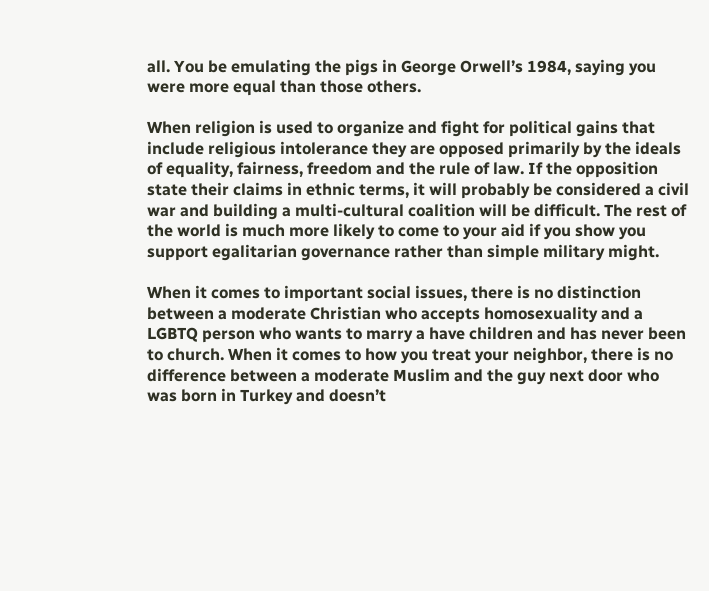all. You be emulating the pigs in George Orwell’s 1984, saying you were more equal than those others.

When religion is used to organize and fight for political gains that include religious intolerance they are opposed primarily by the ideals of equality, fairness, freedom and the rule of law. If the opposition state their claims in ethnic terms, it will probably be considered a civil war and building a multi-cultural coalition will be difficult. The rest of the world is much more likely to come to your aid if you show you support egalitarian governance rather than simple military might.

When it comes to important social issues, there is no distinction between a moderate Christian who accepts homosexuality and a LGBTQ person who wants to marry a have children and has never been to church. When it comes to how you treat your neighbor, there is no difference between a moderate Muslim and the guy next door who was born in Turkey and doesn’t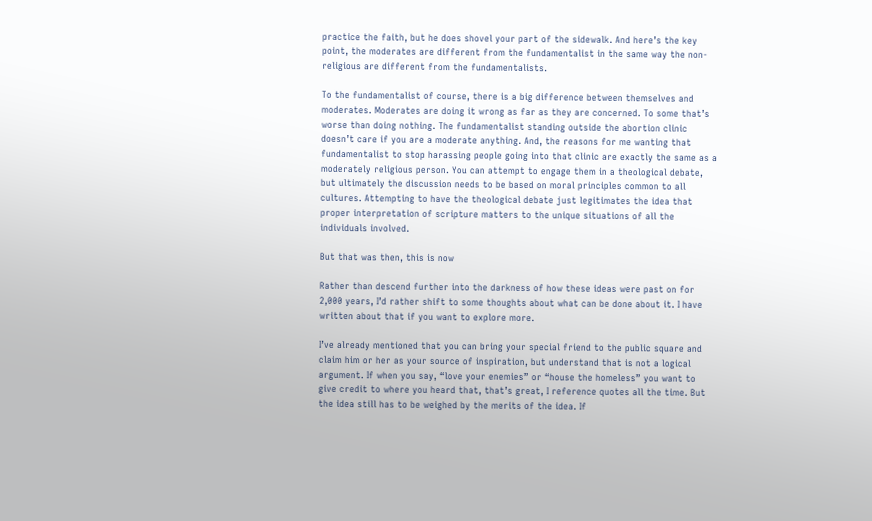practice the faith, but he does shovel your part of the sidewalk. And here’s the key point, the moderates are different from the fundamentalist in the same way the non-religious are different from the fundamentalists.

To the fundamentalist of course, there is a big difference between themselves and moderates. Moderates are doing it wrong as far as they are concerned. To some that’s worse than doing nothing. The fundamentalist standing outside the abortion clinic doesn’t care if you are a moderate anything. And, the reasons for me wanting that fundamentalist to stop harassing people going into that clinic are exactly the same as a moderately religious person. You can attempt to engage them in a theological debate, but ultimately the discussion needs to be based on moral principles common to all cultures. Attempting to have the theological debate just legitimates the idea that proper interpretation of scripture matters to the unique situations of all the individuals involved.

But that was then, this is now

Rather than descend further into the darkness of how these ideas were past on for 2,000 years, I’d rather shift to some thoughts about what can be done about it. I have written about that if you want to explore more.

I’ve already mentioned that you can bring your special friend to the public square and claim him or her as your source of inspiration, but understand that is not a logical argument. If when you say, “love your enemies” or “house the homeless” you want to give credit to where you heard that, that’s great, I reference quotes all the time. But the idea still has to be weighed by the merits of the idea. If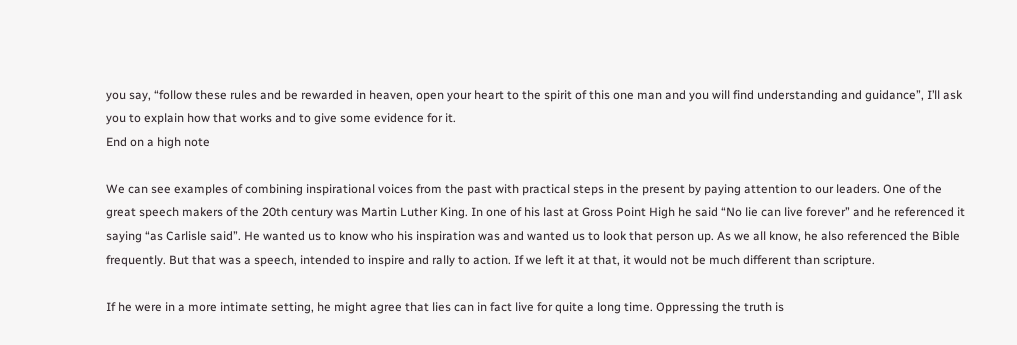you say, “follow these rules and be rewarded in heaven, open your heart to the spirit of this one man and you will find understanding and guidance”, I’ll ask you to explain how that works and to give some evidence for it.
End on a high note

We can see examples of combining inspirational voices from the past with practical steps in the present by paying attention to our leaders. One of the great speech makers of the 20th century was Martin Luther King. In one of his last at Gross Point High he said “No lie can live forever” and he referenced it saying “as Carlisle said”. He wanted us to know who his inspiration was and wanted us to look that person up. As we all know, he also referenced the Bible frequently. But that was a speech, intended to inspire and rally to action. If we left it at that, it would not be much different than scripture.

If he were in a more intimate setting, he might agree that lies can in fact live for quite a long time. Oppressing the truth is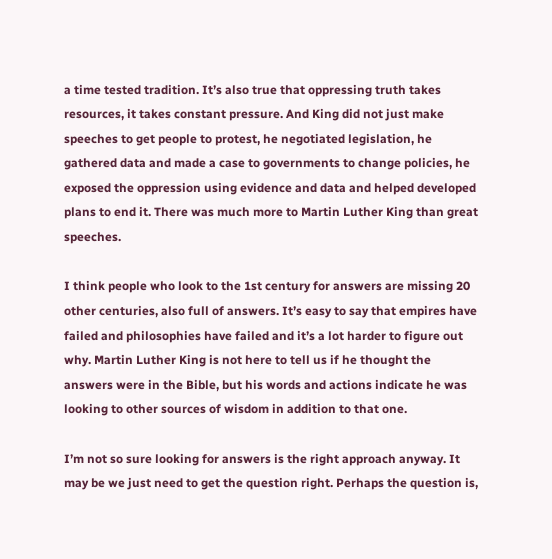a time tested tradition. It’s also true that oppressing truth takes resources, it takes constant pressure. And King did not just make speeches to get people to protest, he negotiated legislation, he gathered data and made a case to governments to change policies, he exposed the oppression using evidence and data and helped developed plans to end it. There was much more to Martin Luther King than great speeches.

I think people who look to the 1st century for answers are missing 20 other centuries, also full of answers. It’s easy to say that empires have failed and philosophies have failed and it’s a lot harder to figure out why. Martin Luther King is not here to tell us if he thought the answers were in the Bible, but his words and actions indicate he was looking to other sources of wisdom in addition to that one.

I’m not so sure looking for answers is the right approach anyway. It may be we just need to get the question right. Perhaps the question is,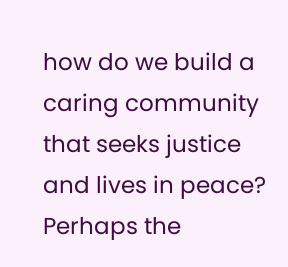how do we build a caring community that seeks justice and lives in peace? Perhaps the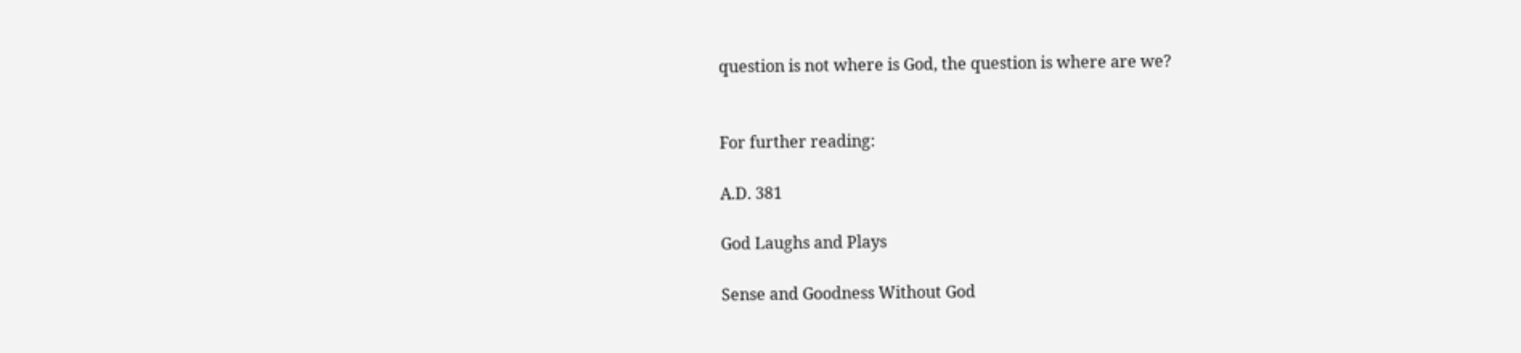question is not where is God, the question is where are we?


For further reading:

A.D. 381

God Laughs and Plays

Sense and Goodness Without God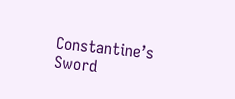Constantine’s Sword